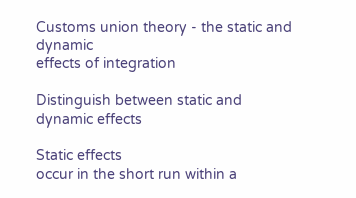Customs union theory - the static and dynamic
effects of integration

Distinguish between static and dynamic effects

Static effects
occur in the short run within a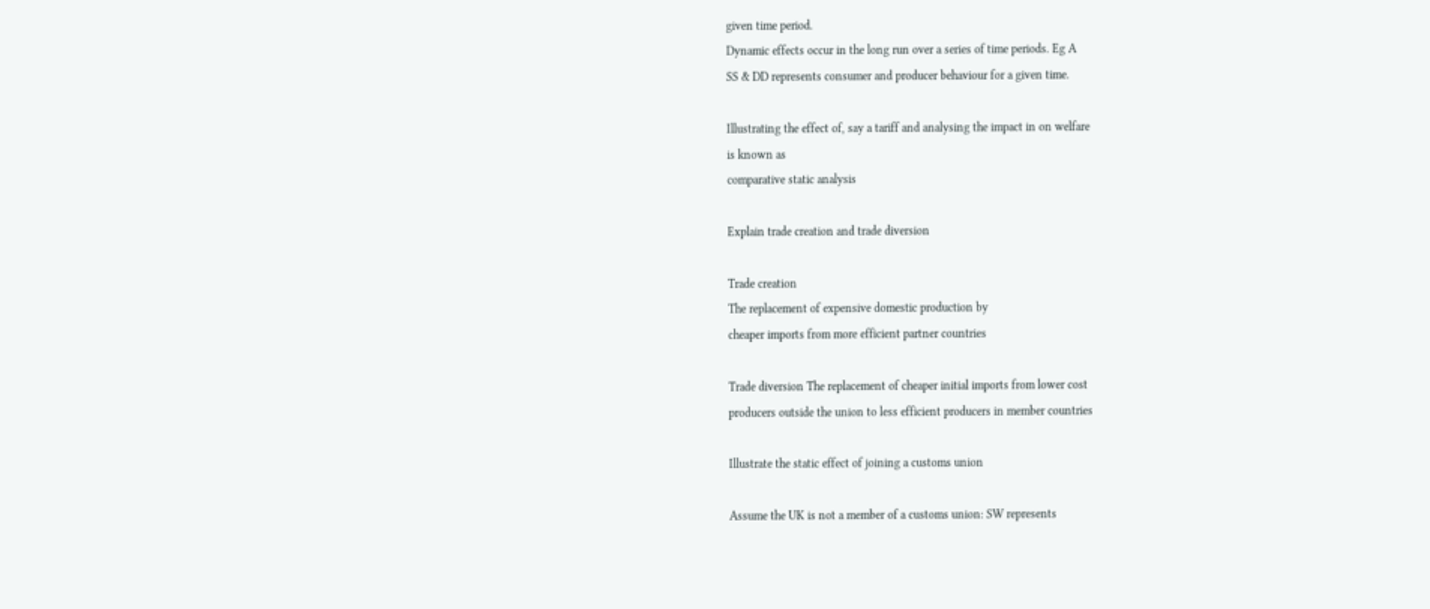given time period.
Dynamic effects occur in the long run over a series of time periods. Eg A
SS & DD represents consumer and producer behaviour for a given time.

Illustrating the effect of, say a tariff and analysing the impact in on welfare
is known as
comparative static analysis

Explain trade creation and trade diversion

Trade creation
The replacement of expensive domestic production by
cheaper imports from more efficient partner countries

Trade diversion The replacement of cheaper initial imports from lower cost
producers outside the union to less efficient producers in member countries

Illustrate the static effect of joining a customs union

Assume the UK is not a member of a customs union: SW represents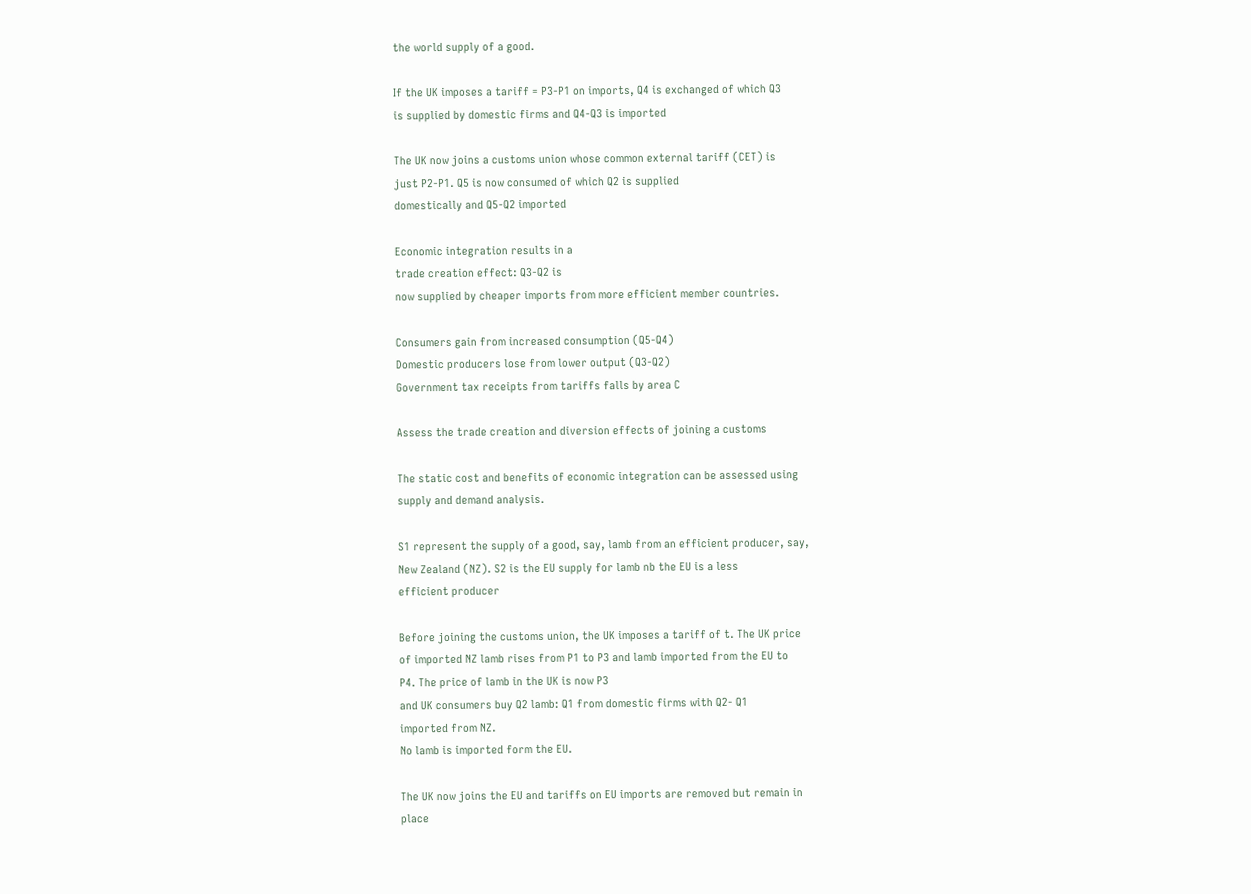the world supply of a good.

If the UK imposes a tariff = P3-P1 on imports, Q4 is exchanged of which Q3
is supplied by domestic firms and Q4-Q3 is imported

The UK now joins a customs union whose common external tariff (CET) is
just P2-P1. Q5 is now consumed of which Q2 is supplied
domestically and Q5-Q2 imported

Economic integration results in a
trade creation effect: Q3-Q2 is
now supplied by cheaper imports from more efficient member countries.

Consumers gain from increased consumption (Q5-Q4)
Domestic producers lose from lower output (Q3-Q2)
Government tax receipts from tariffs falls by area C

Assess the trade creation and diversion effects of joining a customs

The static cost and benefits of economic integration can be assessed using
supply and demand analysis.

S1 represent the supply of a good, say, lamb from an efficient producer, say,
New Zealand (NZ). S2 is the EU supply for lamb nb the EU is a less
efficient producer

Before joining the customs union, the UK imposes a tariff of t. The UK price
of imported NZ lamb rises from P1 to P3 and lamb imported from the EU to
P4. The price of lamb in the UK is now P3
and UK consumers buy Q2 lamb: Q1 from domestic firms with Q2- Q1
imported from NZ.
No lamb is imported form the EU.

The UK now joins the EU and tariffs on EU imports are removed but remain in
place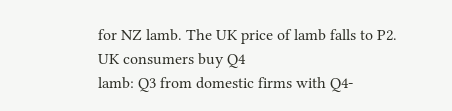for NZ lamb. The UK price of lamb falls to P2. UK consumers buy Q4
lamb: Q3 from domestic firms with Q4-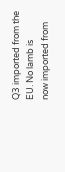Q3 imported from the EU. No lamb is
now imported from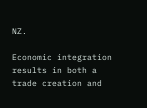NZ.

Economic integration results in both a
trade creation and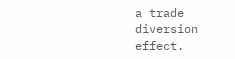a trade
diversion effect.